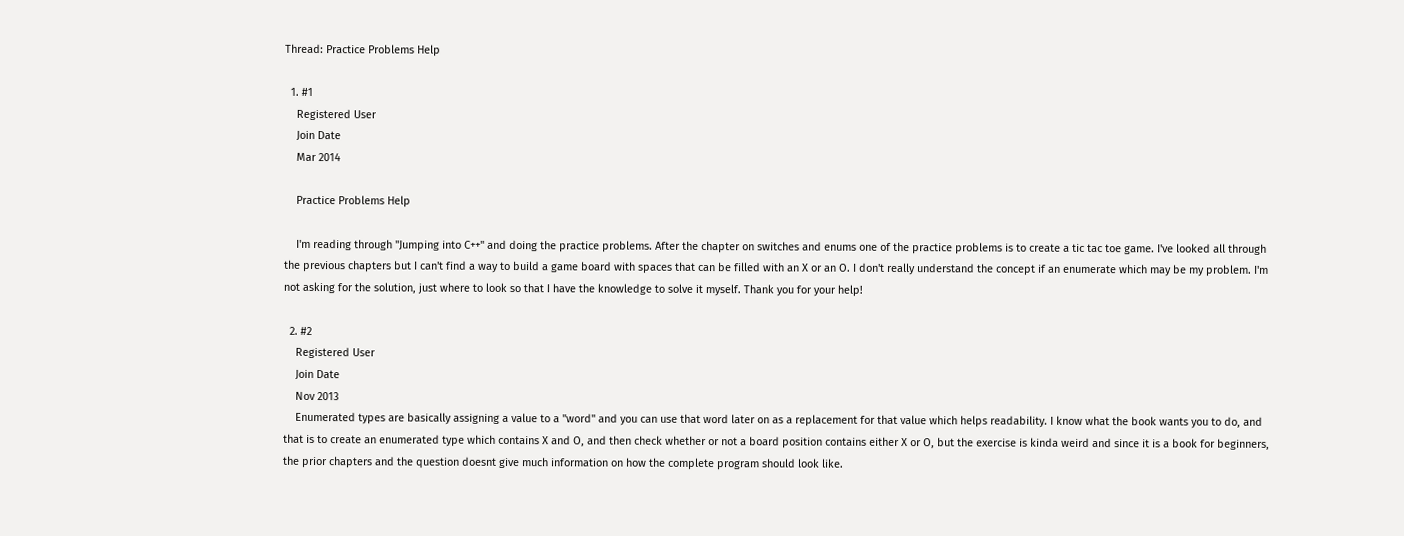Thread: Practice Problems Help

  1. #1
    Registered User
    Join Date
    Mar 2014

    Practice Problems Help

    I'm reading through "Jumping into C++" and doing the practice problems. After the chapter on switches and enums one of the practice problems is to create a tic tac toe game. I've looked all through the previous chapters but I can't find a way to build a game board with spaces that can be filled with an X or an O. I don't really understand the concept if an enumerate which may be my problem. I'm not asking for the solution, just where to look so that I have the knowledge to solve it myself. Thank you for your help!

  2. #2
    Registered User
    Join Date
    Nov 2013
    Enumerated types are basically assigning a value to a "word" and you can use that word later on as a replacement for that value which helps readability. I know what the book wants you to do, and that is to create an enumerated type which contains X and O, and then check whether or not a board position contains either X or O, but the exercise is kinda weird and since it is a book for beginners, the prior chapters and the question doesnt give much information on how the complete program should look like.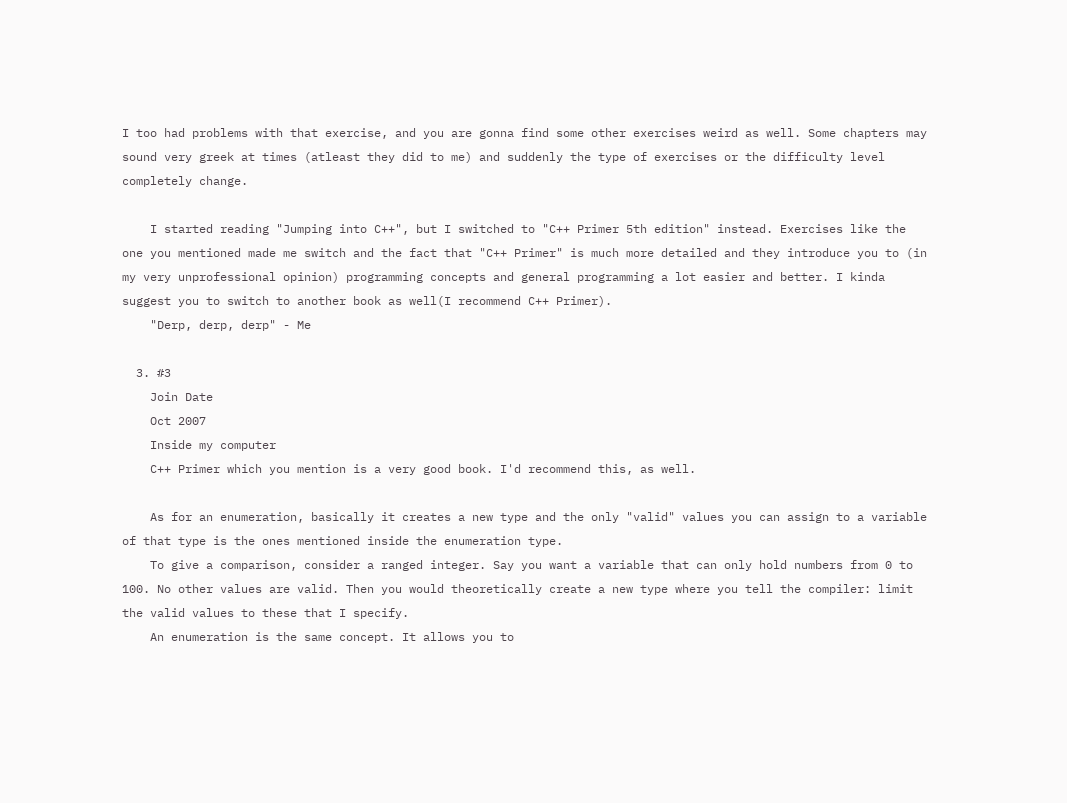I too had problems with that exercise, and you are gonna find some other exercises weird as well. Some chapters may sound very greek at times (atleast they did to me) and suddenly the type of exercises or the difficulty level completely change.

    I started reading "Jumping into C++", but I switched to "C++ Primer 5th edition" instead. Exercises like the one you mentioned made me switch and the fact that "C++ Primer" is much more detailed and they introduce you to (in my very unprofessional opinion) programming concepts and general programming a lot easier and better. I kinda suggest you to switch to another book as well(I recommend C++ Primer).
    "Derp, derp, derp" - Me

  3. #3
    Join Date
    Oct 2007
    Inside my computer
    C++ Primer which you mention is a very good book. I'd recommend this, as well.

    As for an enumeration, basically it creates a new type and the only "valid" values you can assign to a variable of that type is the ones mentioned inside the enumeration type.
    To give a comparison, consider a ranged integer. Say you want a variable that can only hold numbers from 0 to 100. No other values are valid. Then you would theoretically create a new type where you tell the compiler: limit the valid values to these that I specify.
    An enumeration is the same concept. It allows you to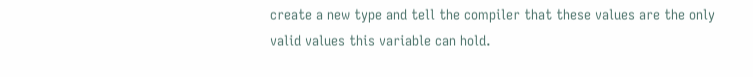create a new type and tell the compiler that these values are the only valid values this variable can hold.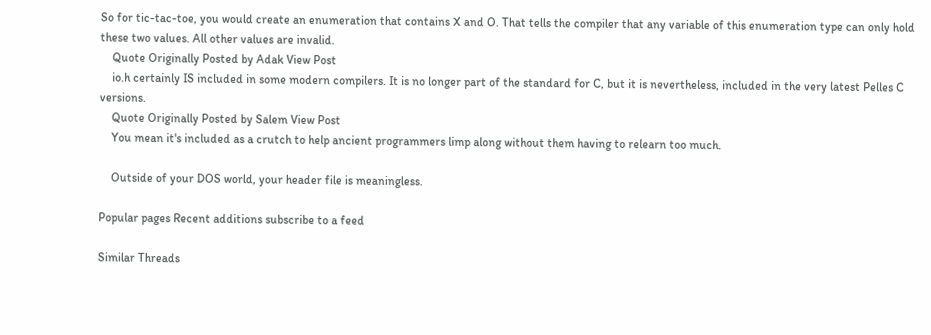So for tic-tac-toe, you would create an enumeration that contains X and O. That tells the compiler that any variable of this enumeration type can only hold these two values. All other values are invalid.
    Quote Originally Posted by Adak View Post
    io.h certainly IS included in some modern compilers. It is no longer part of the standard for C, but it is nevertheless, included in the very latest Pelles C versions.
    Quote Originally Posted by Salem View Post
    You mean it's included as a crutch to help ancient programmers limp along without them having to relearn too much.

    Outside of your DOS world, your header file is meaningless.

Popular pages Recent additions subscribe to a feed

Similar Threads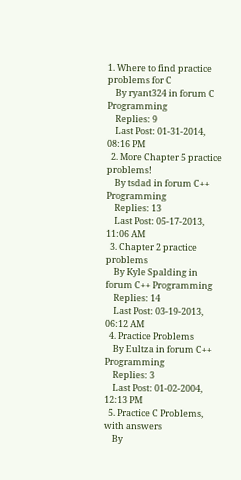1. Where to find practice problems for C
    By ryant324 in forum C Programming
    Replies: 9
    Last Post: 01-31-2014, 08:16 PM
  2. More Chapter 5 practice problems!
    By tsdad in forum C++ Programming
    Replies: 13
    Last Post: 05-17-2013, 11:06 AM
  3. Chapter 2 practice problems
    By Kyle Spalding in forum C++ Programming
    Replies: 14
    Last Post: 03-19-2013, 06:12 AM
  4. Practice Problems
    By Eultza in forum C++ Programming
    Replies: 3
    Last Post: 01-02-2004, 12:13 PM
  5. Practice C Problems, with answers
    By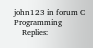john123 in forum C Programming
    Replies: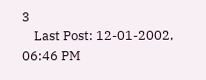3
    Last Post: 12-01-2002, 06:46 PM